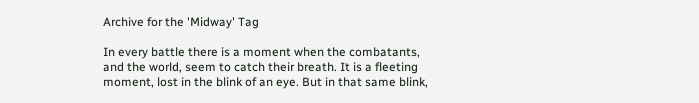Archive for the 'Midway' Tag

In every battle there is a moment when the combatants, and the world, seem to catch their breath. It is a fleeting moment, lost in the blink of an eye. But in that same blink,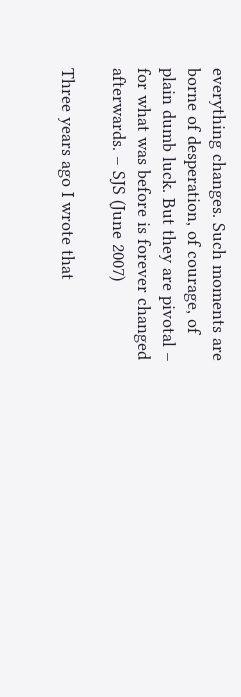everything changes. Such moments are borne of desperation, of courage, of plain dumb luck. But they are pivotal – for what was before is forever changed afterwards. – SJS (June 2007)

Three years ago I wrote that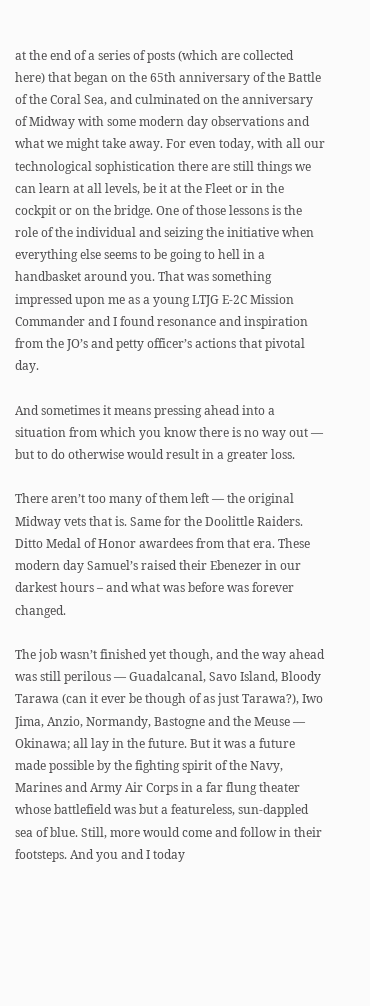at the end of a series of posts (which are collected here) that began on the 65th anniversary of the Battle of the Coral Sea, and culminated on the anniversary of Midway with some modern day observations and what we might take away. For even today, with all our technological sophistication there are still things we can learn at all levels, be it at the Fleet or in the cockpit or on the bridge. One of those lessons is the role of the individual and seizing the initiative when everything else seems to be going to hell in a handbasket around you. That was something impressed upon me as a young LTJG E-2C Mission Commander and I found resonance and inspiration from the JO’s and petty officer’s actions that pivotal day.

And sometimes it means pressing ahead into a situation from which you know there is no way out — but to do otherwise would result in a greater loss.

There aren’t too many of them left — the original Midway vets that is. Same for the Doolittle Raiders. Ditto Medal of Honor awardees from that era. These modern day Samuel’s raised their Ebenezer in our darkest hours – and what was before was forever changed.

The job wasn’t finished yet though, and the way ahead was still perilous — Guadalcanal, Savo Island, Bloody Tarawa (can it ever be though of as just Tarawa?), Iwo Jima, Anzio, Normandy, Bastogne and the Meuse — Okinawa; all lay in the future. But it was a future made possible by the fighting spirit of the Navy, Marines and Army Air Corps in a far flung theater whose battlefield was but a featureless, sun-dappled sea of blue. Still, more would come and follow in their footsteps. And you and I today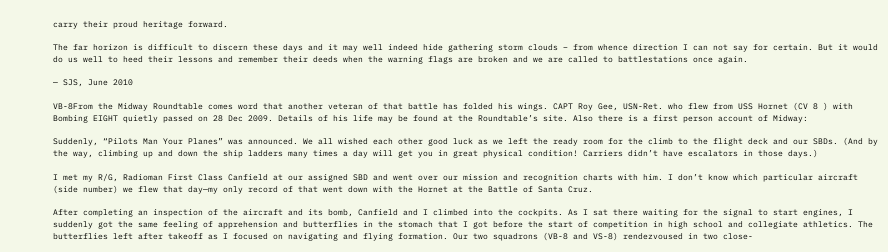carry their proud heritage forward.

The far horizon is difficult to discern these days and it may well indeed hide gathering storm clouds – from whence direction I can not say for certain. But it would do us well to heed their lessons and remember their deeds when the warning flags are broken and we are called to battlestations once again.

— SJS, June 2010

VB-8From the Midway Roundtable comes word that another veteran of that battle has folded his wings. CAPT Roy Gee, USN-Ret. who flew from USS Hornet (CV 8 ) with Bombing EIGHT quietly passed on 28 Dec 2009. Details of his life may be found at the Roundtable’s site. Also there is a first person account of Midway:

Suddenly, “Pilots Man Your Planes” was announced. We all wished each other good luck as we left the ready room for the climb to the flight deck and our SBDs. (And by the way, climbing up and down the ship ladders many times a day will get you in great physical condition! Carriers didn’t have escalators in those days.)

I met my R/G, Radioman First Class Canfield at our assigned SBD and went over our mission and recognition charts with him. I don’t know which particular aircraft (side number) we flew that day—my only record of that went down with the Hornet at the Battle of Santa Cruz.

After completing an inspection of the aircraft and its bomb, Canfield and I climbed into the cockpits. As I sat there waiting for the signal to start engines, I suddenly got the same feeling of apprehension and butterflies in the stomach that I got before the start of competition in high school and collegiate athletics. The butterflies left after takeoff as I focused on navigating and flying formation. Our two squadrons (VB-8 and VS-8) rendezvoused in two close-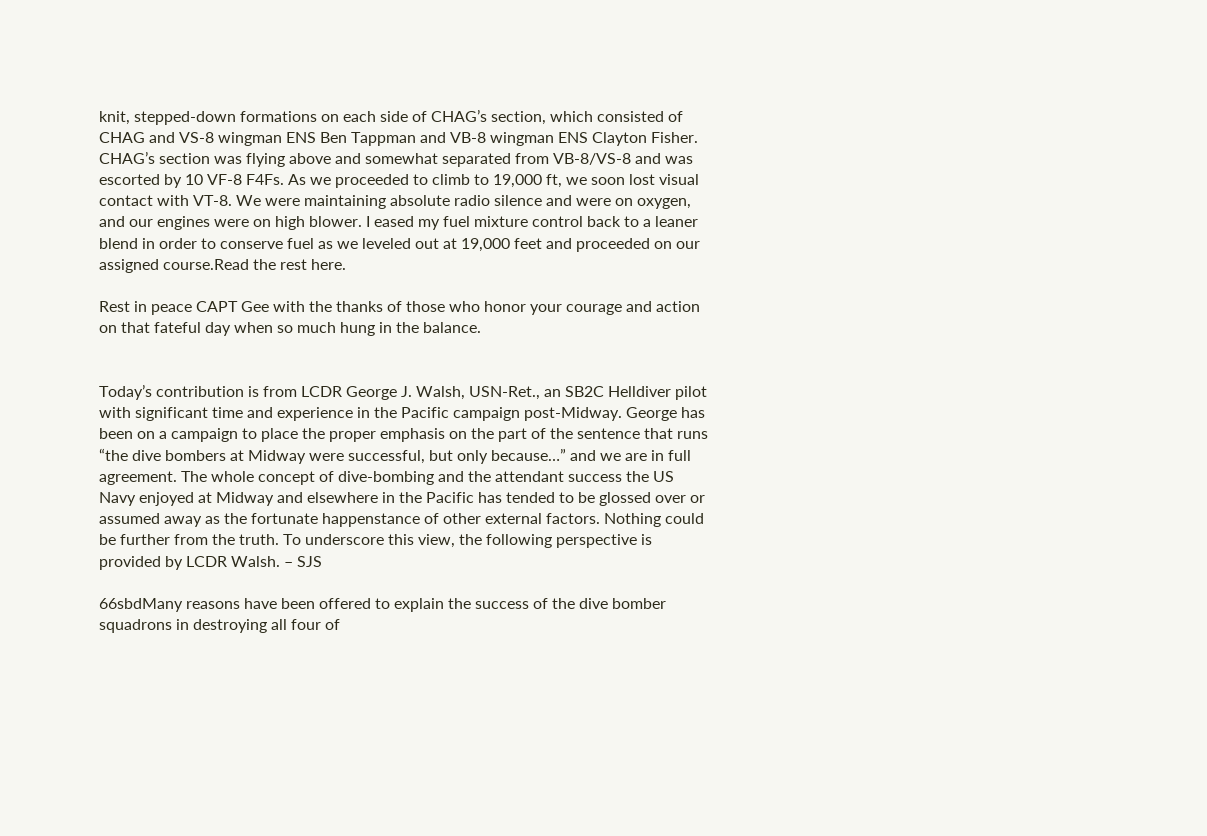knit, stepped-down formations on each side of CHAG’s section, which consisted of CHAG and VS-8 wingman ENS Ben Tappman and VB-8 wingman ENS Clayton Fisher. CHAG’s section was flying above and somewhat separated from VB-8/VS-8 and was escorted by 10 VF-8 F4Fs. As we proceeded to climb to 19,000 ft, we soon lost visual contact with VT-8. We were maintaining absolute radio silence and were on oxygen, and our engines were on high blower. I eased my fuel mixture control back to a leaner blend in order to conserve fuel as we leveled out at 19,000 feet and proceeded on our assigned course.Read the rest here.

Rest in peace CAPT Gee with the thanks of those who honor your courage and action on that fateful day when so much hung in the balance.


Today’s contribution is from LCDR George J. Walsh, USN-Ret., an SB2C Helldiver pilot with significant time and experience in the Pacific campaign post-Midway. George has been on a campaign to place the proper emphasis on the part of the sentence that runs “the dive bombers at Midway were successful, but only because…” and we are in full agreement. The whole concept of dive-bombing and the attendant success the US Navy enjoyed at Midway and elsewhere in the Pacific has tended to be glossed over or assumed away as the fortunate happenstance of other external factors. Nothing could be further from the truth. To underscore this view, the following perspective is provided by LCDR Walsh. – SJS

66sbdMany reasons have been offered to explain the success of the dive bomber squadrons in destroying all four of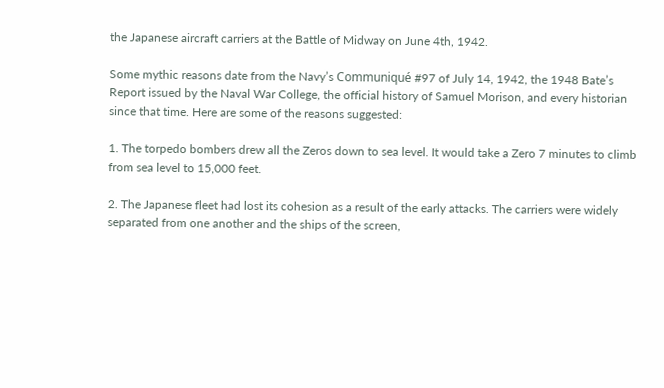the Japanese aircraft carriers at the Battle of Midway on June 4th, 1942.

Some mythic reasons date from the Navy’s Communiqué #97 of July 14, 1942, the 1948 Bate’s Report issued by the Naval War College, the official history of Samuel Morison, and every historian since that time. Here are some of the reasons suggested:

1. The torpedo bombers drew all the Zeros down to sea level. It would take a Zero 7 minutes to climb from sea level to 15,000 feet.

2. The Japanese fleet had lost its cohesion as a result of the early attacks. The carriers were widely separated from one another and the ships of the screen,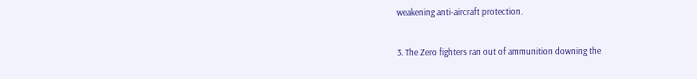weakening anti-aircraft protection.

3. The Zero fighters ran out of ammunition downing the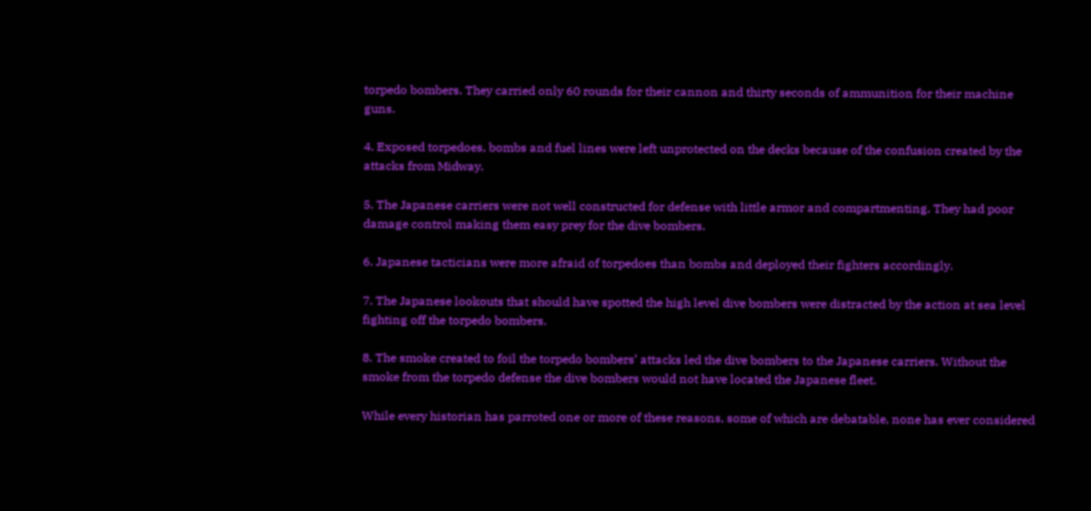torpedo bombers. They carried only 60 rounds for their cannon and thirty seconds of ammunition for their machine guns.

4. Exposed torpedoes, bombs and fuel lines were left unprotected on the decks because of the confusion created by the attacks from Midway.

5. The Japanese carriers were not well constructed for defense with little armor and compartmenting. They had poor damage control making them easy prey for the dive bombers.

6. Japanese tacticians were more afraid of torpedoes than bombs and deployed their fighters accordingly.

7. The Japanese lookouts that should have spotted the high level dive bombers were distracted by the action at sea level fighting off the torpedo bombers.

8. The smoke created to foil the torpedo bombers’ attacks led the dive bombers to the Japanese carriers. Without the smoke from the torpedo defense the dive bombers would not have located the Japanese fleet.

While every historian has parroted one or more of these reasons, some of which are debatable, none has ever considered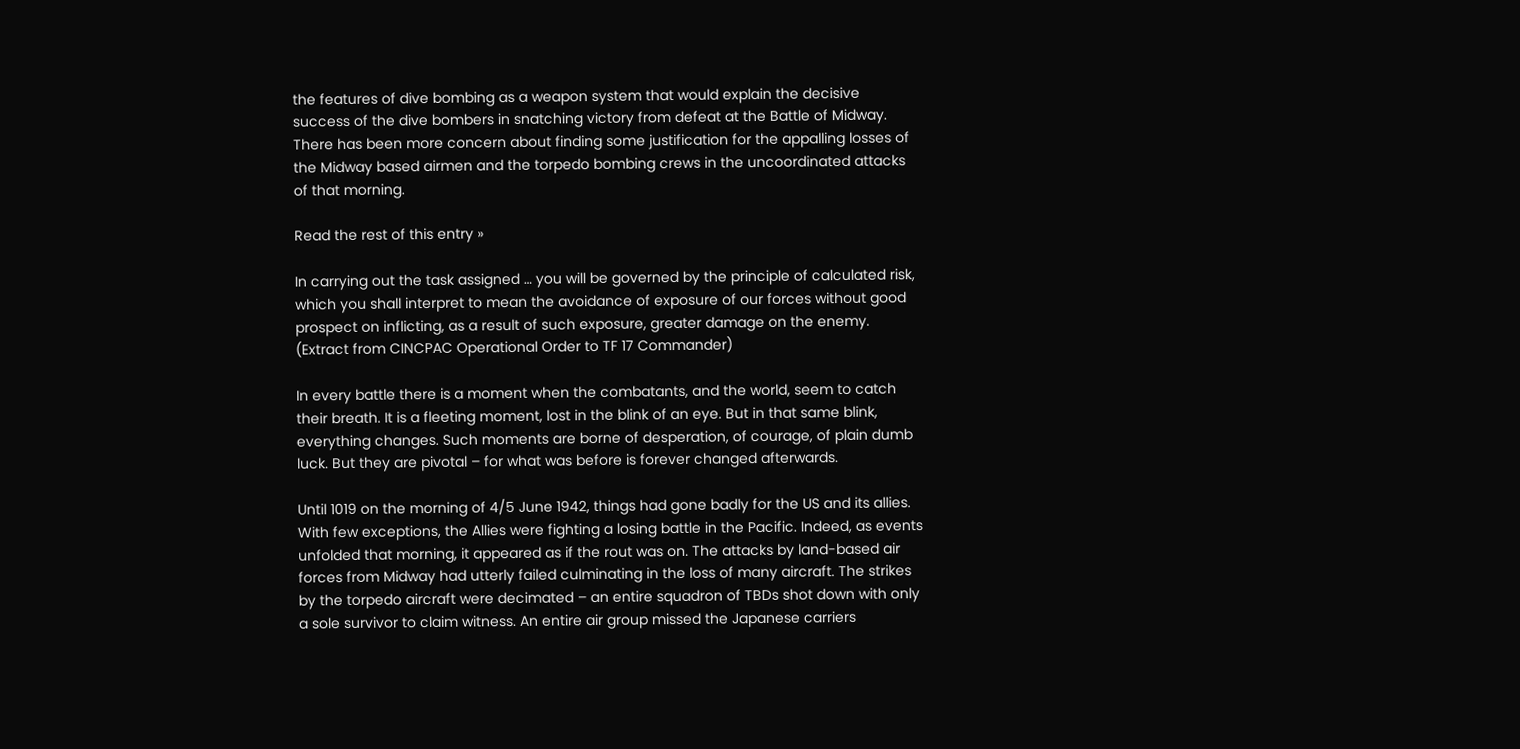the features of dive bombing as a weapon system that would explain the decisive success of the dive bombers in snatching victory from defeat at the Battle of Midway. There has been more concern about finding some justification for the appalling losses of the Midway based airmen and the torpedo bombing crews in the uncoordinated attacks of that morning.

Read the rest of this entry »

In carrying out the task assigned … you will be governed by the principle of calculated risk, which you shall interpret to mean the avoidance of exposure of our forces without good prospect on inflicting, as a result of such exposure, greater damage on the enemy. (Extract from CINCPAC Operational Order to TF 17 Commander)

In every battle there is a moment when the combatants, and the world, seem to catch their breath. It is a fleeting moment, lost in the blink of an eye. But in that same blink, everything changes. Such moments are borne of desperation, of courage, of plain dumb luck. But they are pivotal – for what was before is forever changed afterwards.

Until 1019 on the morning of 4/5 June 1942, things had gone badly for the US and its allies. With few exceptions, the Allies were fighting a losing battle in the Pacific. Indeed, as events unfolded that morning, it appeared as if the rout was on. The attacks by land-based air forces from Midway had utterly failed culminating in the loss of many aircraft. The strikes by the torpedo aircraft were decimated – an entire squadron of TBDs shot down with only a sole survivor to claim witness. An entire air group missed the Japanese carriers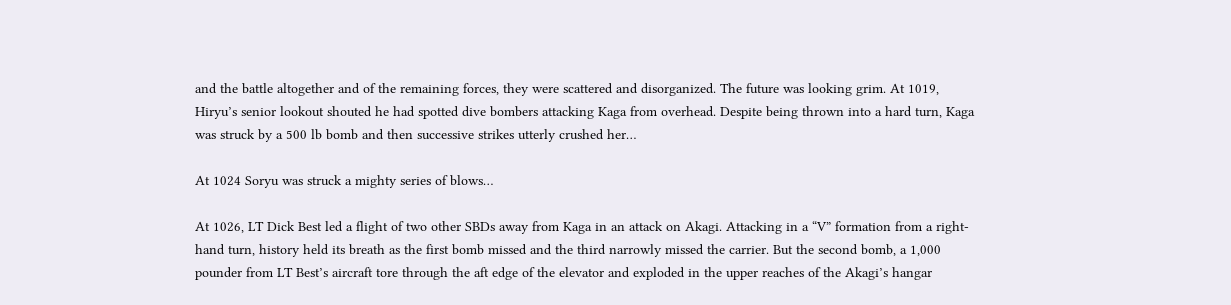and the battle altogether and of the remaining forces, they were scattered and disorganized. The future was looking grim. At 1019, Hiryu’s senior lookout shouted he had spotted dive bombers attacking Kaga from overhead. Despite being thrown into a hard turn, Kaga was struck by a 500 lb bomb and then successive strikes utterly crushed her…

At 1024 Soryu was struck a mighty series of blows…

At 1026, LT Dick Best led a flight of two other SBDs away from Kaga in an attack on Akagi. Attacking in a “V” formation from a right-hand turn, history held its breath as the first bomb missed and the third narrowly missed the carrier. But the second bomb, a 1,000 pounder from LT Best’s aircraft tore through the aft edge of the elevator and exploded in the upper reaches of the Akagi’s hangar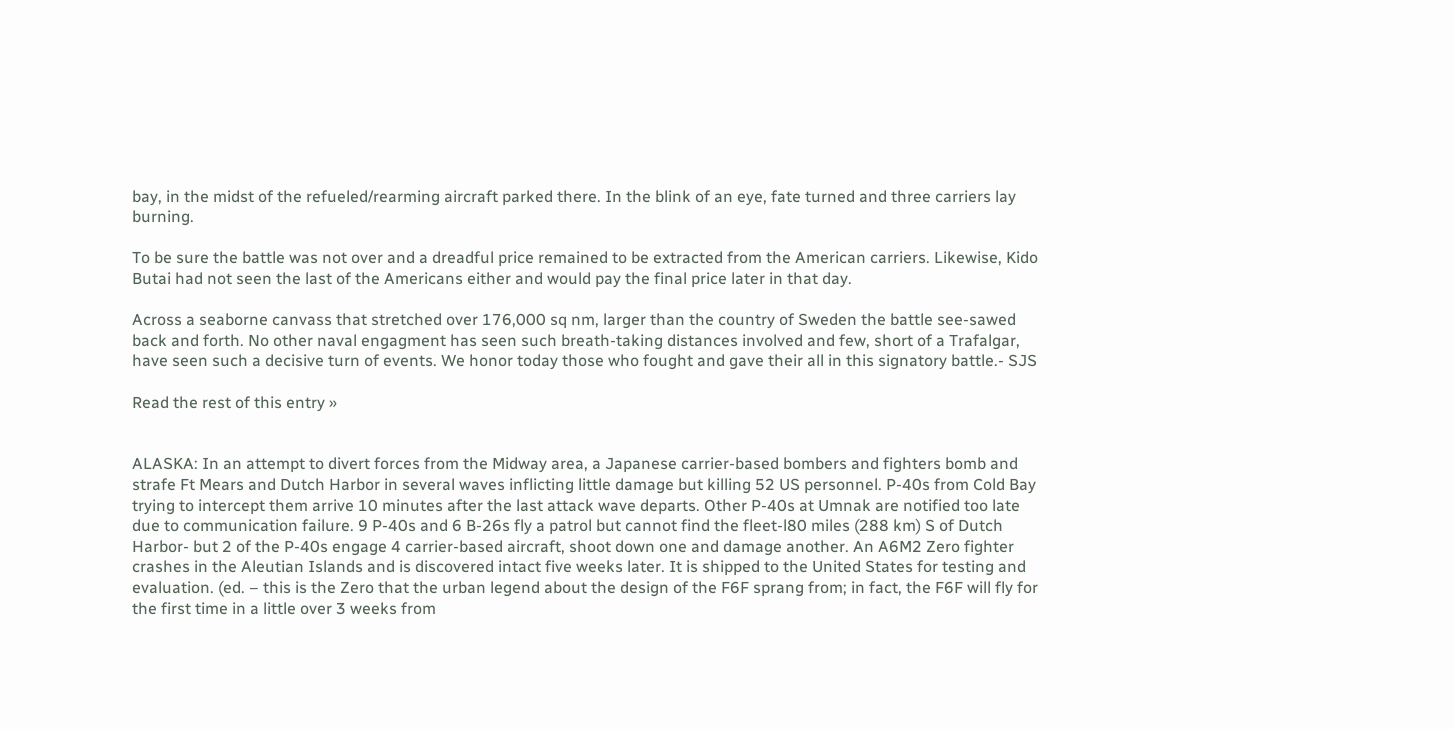bay, in the midst of the refueled/rearming aircraft parked there. In the blink of an eye, fate turned and three carriers lay burning.

To be sure the battle was not over and a dreadful price remained to be extracted from the American carriers. Likewise, Kido Butai had not seen the last of the Americans either and would pay the final price later in that day.

Across a seaborne canvass that stretched over 176,000 sq nm, larger than the country of Sweden the battle see-sawed back and forth. No other naval engagment has seen such breath-taking distances involved and few, short of a Trafalgar, have seen such a decisive turn of events. We honor today those who fought and gave their all in this signatory battle.- SJS

Read the rest of this entry »


ALASKA: In an attempt to divert forces from the Midway area, a Japanese carrier-based bombers and fighters bomb and strafe Ft Mears and Dutch Harbor in several waves inflicting little damage but killing 52 US personnel. P-40s from Cold Bay trying to intercept them arrive 10 minutes after the last attack wave departs. Other P-40s at Umnak are notified too late due to communication failure. 9 P-40s and 6 B-26s fly a patrol but cannot find the fleet-l80 miles (288 km) S of Dutch Harbor- but 2 of the P-40s engage 4 carrier-based aircraft, shoot down one and damage another. An A6M2 Zero fighter crashes in the Aleutian Islands and is discovered intact five weeks later. It is shipped to the United States for testing and evaluation. (ed. – this is the Zero that the urban legend about the design of the F6F sprang from; in fact, the F6F will fly for the first time in a little over 3 weeks from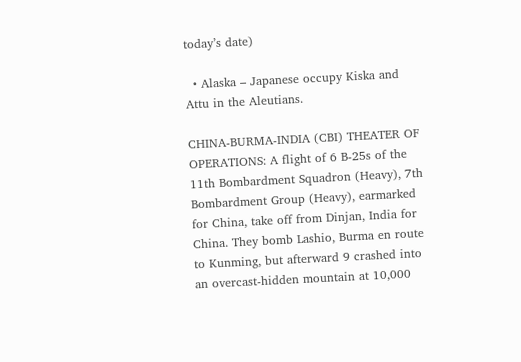today’s date)

  • Alaska – Japanese occupy Kiska and Attu in the Aleutians.

CHINA-BURMA-INDIA (CBI) THEATER OF OPERATIONS: A flight of 6 B-25s of the 11th Bombardment Squadron (Heavy), 7th Bombardment Group (Heavy), earmarked for China, take off from Dinjan, India for China. They bomb Lashio, Burma en route to Kunming, but afterward 9 crashed into an overcast-hidden mountain at 10,000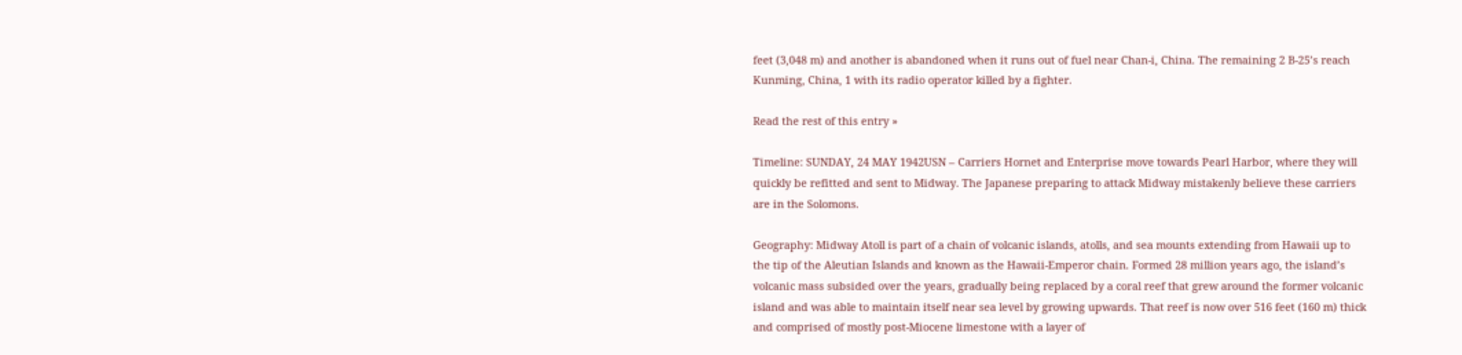feet (3,048 m) and another is abandoned when it runs out of fuel near Chan-i, China. The remaining 2 B-25’s reach Kunming, China, 1 with its radio operator killed by a fighter.

Read the rest of this entry »

Timeline: SUNDAY, 24 MAY 1942USN – Carriers Hornet and Enterprise move towards Pearl Harbor, where they will quickly be refitted and sent to Midway. The Japanese preparing to attack Midway mistakenly believe these carriers are in the Solomons.

Geography: Midway Atoll is part of a chain of volcanic islands, atolls, and sea mounts extending from Hawaii up to the tip of the Aleutian Islands and known as the Hawaii-Emperor chain. Formed 28 million years ago, the island’s volcanic mass subsided over the years, gradually being replaced by a coral reef that grew around the former volcanic island and was able to maintain itself near sea level by growing upwards. That reef is now over 516 feet (160 m) thick and comprised of mostly post-Miocene limestone with a layer of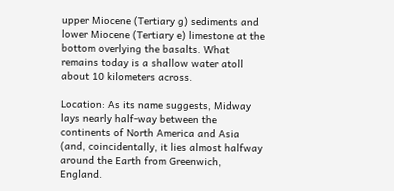upper Miocene (Tertiary g) sediments and lower Miocene (Tertiary e) limestone at the bottom overlying the basalts. What remains today is a shallow water atoll about 10 kilometers across.

Location: As its name suggests, Midway lays nearly half-way between the continents of North America and Asia (and, coincidentally, it lies almost halfway around the Earth from Greenwich, England.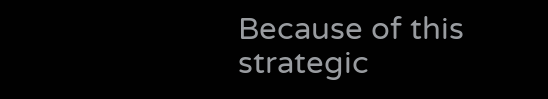Because of this strategic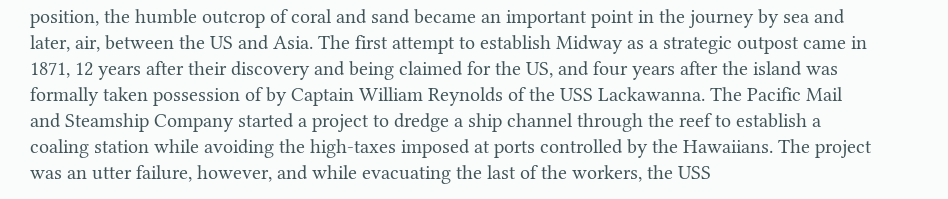position, the humble outcrop of coral and sand became an important point in the journey by sea and later, air, between the US and Asia. The first attempt to establish Midway as a strategic outpost came in 1871, 12 years after their discovery and being claimed for the US, and four years after the island was formally taken possession of by Captain William Reynolds of the USS Lackawanna. The Pacific Mail and Steamship Company started a project to dredge a ship channel through the reef to establish a coaling station while avoiding the high-taxes imposed at ports controlled by the Hawaiians. The project was an utter failure, however, and while evacuating the last of the workers, the USS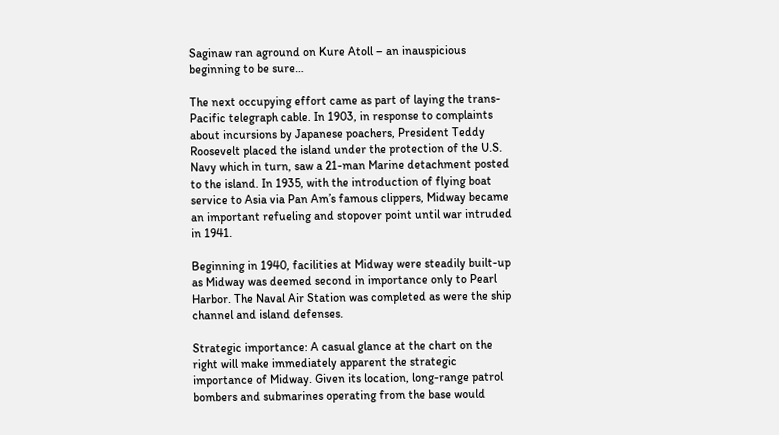Saginaw ran aground on Kure Atoll – an inauspicious beginning to be sure…

The next occupying effort came as part of laying the trans-Pacific telegraph cable. In 1903, in response to complaints about incursions by Japanese poachers, President Teddy Roosevelt placed the island under the protection of the U.S. Navy which in turn, saw a 21-man Marine detachment posted to the island. In 1935, with the introduction of flying boat service to Asia via Pan Am’s famous clippers, Midway became an important refueling and stopover point until war intruded in 1941.

Beginning in 1940, facilities at Midway were steadily built-up as Midway was deemed second in importance only to Pearl Harbor. The Naval Air Station was completed as were the ship channel and island defenses.

Strategic importance: A casual glance at the chart on the right will make immediately apparent the strategic importance of Midway. Given its location, long-range patrol bombers and submarines operating from the base would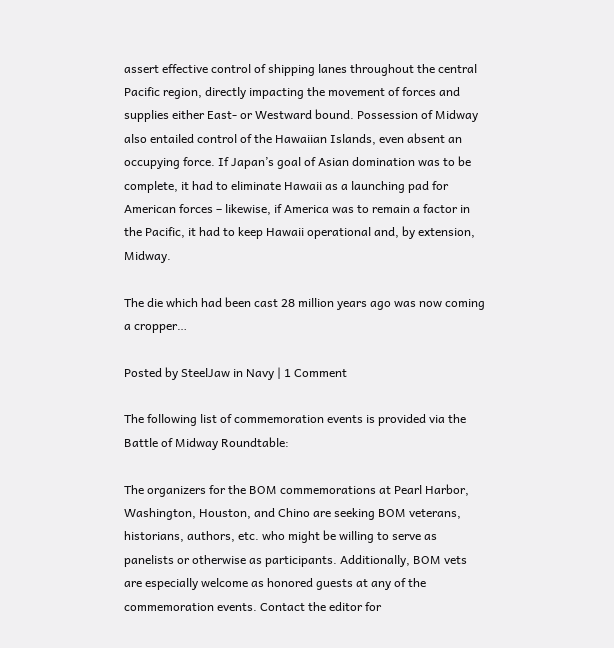assert effective control of shipping lanes throughout the central Pacific region, directly impacting the movement of forces and supplies either East- or Westward bound. Possession of Midway also entailed control of the Hawaiian Islands, even absent an occupying force. If Japan’s goal of Asian domination was to be complete, it had to eliminate Hawaii as a launching pad for American forces – likewise, if America was to remain a factor in the Pacific, it had to keep Hawaii operational and, by extension, Midway.

The die which had been cast 28 million years ago was now coming a cropper…

Posted by SteelJaw in Navy | 1 Comment

The following list of commemoration events is provided via the Battle of Midway Roundtable:

The organizers for the BOM commemorations at Pearl Harbor, Washington, Houston, and Chino are seeking BOM veterans, historians, authors, etc. who might be willing to serve as panelists or otherwise as participants. Additionally, BOM vets are especially welcome as honored guests at any of the commemoration events. Contact the editor for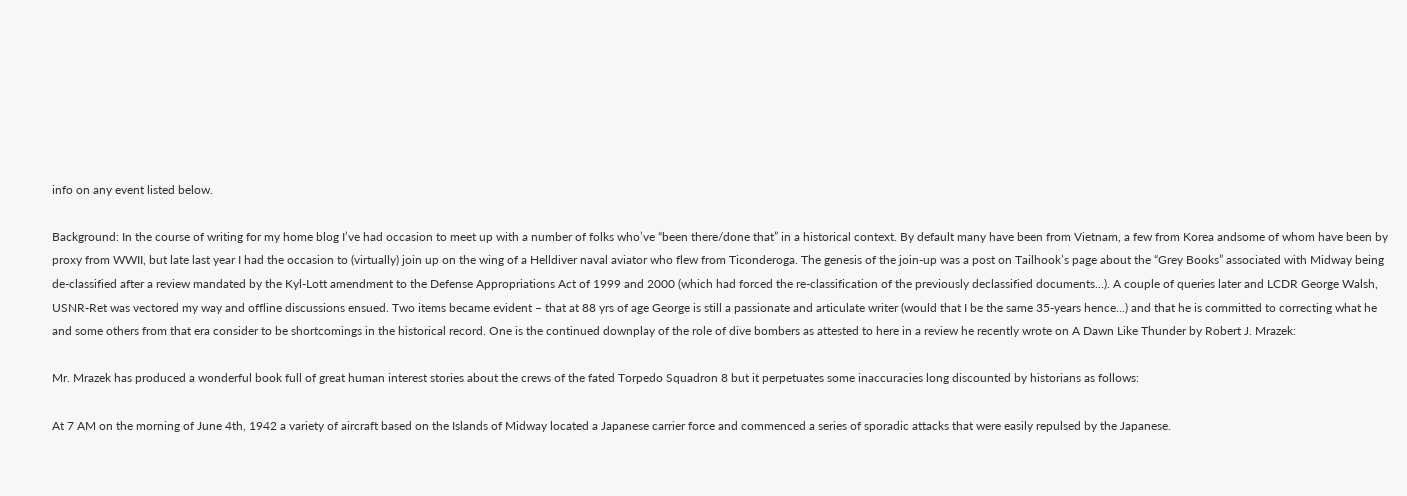info on any event listed below.

Background: In the course of writing for my home blog I’ve had occasion to meet up with a number of folks who’ve “been there/done that” in a historical context. By default many have been from Vietnam, a few from Korea andsome of whom have been by proxy from WWII, but late last year I had the occasion to (virtually) join up on the wing of a Helldiver naval aviator who flew from Ticonderoga. The genesis of the join-up was a post on Tailhook’s page about the “Grey Books” associated with Midway being de-classified after a review mandated by the Kyl-Lott amendment to the Defense Appropriations Act of 1999 and 2000 (which had forced the re-classification of the previously declassified documents…). A couple of queries later and LCDR George Walsh, USNR-Ret was vectored my way and offline discussions ensued. Two items became evident – that at 88 yrs of age George is still a passionate and articulate writer (would that I be the same 35-years hence…) and that he is committed to correcting what he and some others from that era consider to be shortcomings in the historical record. One is the continued downplay of the role of dive bombers as attested to here in a review he recently wrote on A Dawn Like Thunder by Robert J. Mrazek:

Mr. Mrazek has produced a wonderful book full of great human interest stories about the crews of the fated Torpedo Squadron 8 but it perpetuates some inaccuracies long discounted by historians as follows:

At 7 AM on the morning of June 4th, 1942 a variety of aircraft based on the Islands of Midway located a Japanese carrier force and commenced a series of sporadic attacks that were easily repulsed by the Japanese.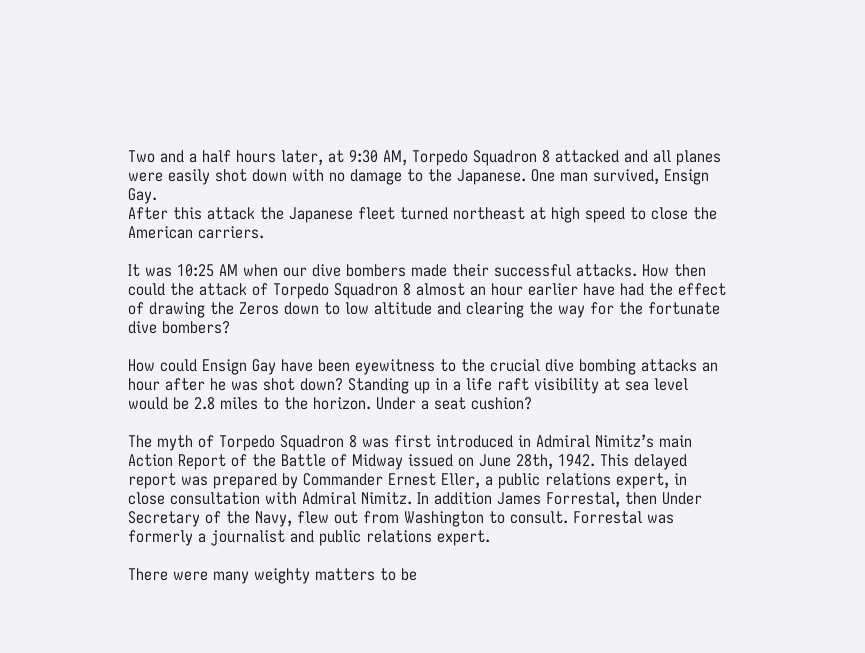Two and a half hours later, at 9:30 AM, Torpedo Squadron 8 attacked and all planes were easily shot down with no damage to the Japanese. One man survived, Ensign Gay.
After this attack the Japanese fleet turned northeast at high speed to close the American carriers.

It was 10:25 AM when our dive bombers made their successful attacks. How then could the attack of Torpedo Squadron 8 almost an hour earlier have had the effect of drawing the Zeros down to low altitude and clearing the way for the fortunate dive bombers?

How could Ensign Gay have been eyewitness to the crucial dive bombing attacks an hour after he was shot down? Standing up in a life raft visibility at sea level would be 2.8 miles to the horizon. Under a seat cushion?

The myth of Torpedo Squadron 8 was first introduced in Admiral Nimitz’s main Action Report of the Battle of Midway issued on June 28th, 1942. This delayed report was prepared by Commander Ernest Eller, a public relations expert, in close consultation with Admiral Nimitz. In addition James Forrestal, then Under Secretary of the Navy, flew out from Washington to consult. Forrestal was formerly a journalist and public relations expert.

There were many weighty matters to be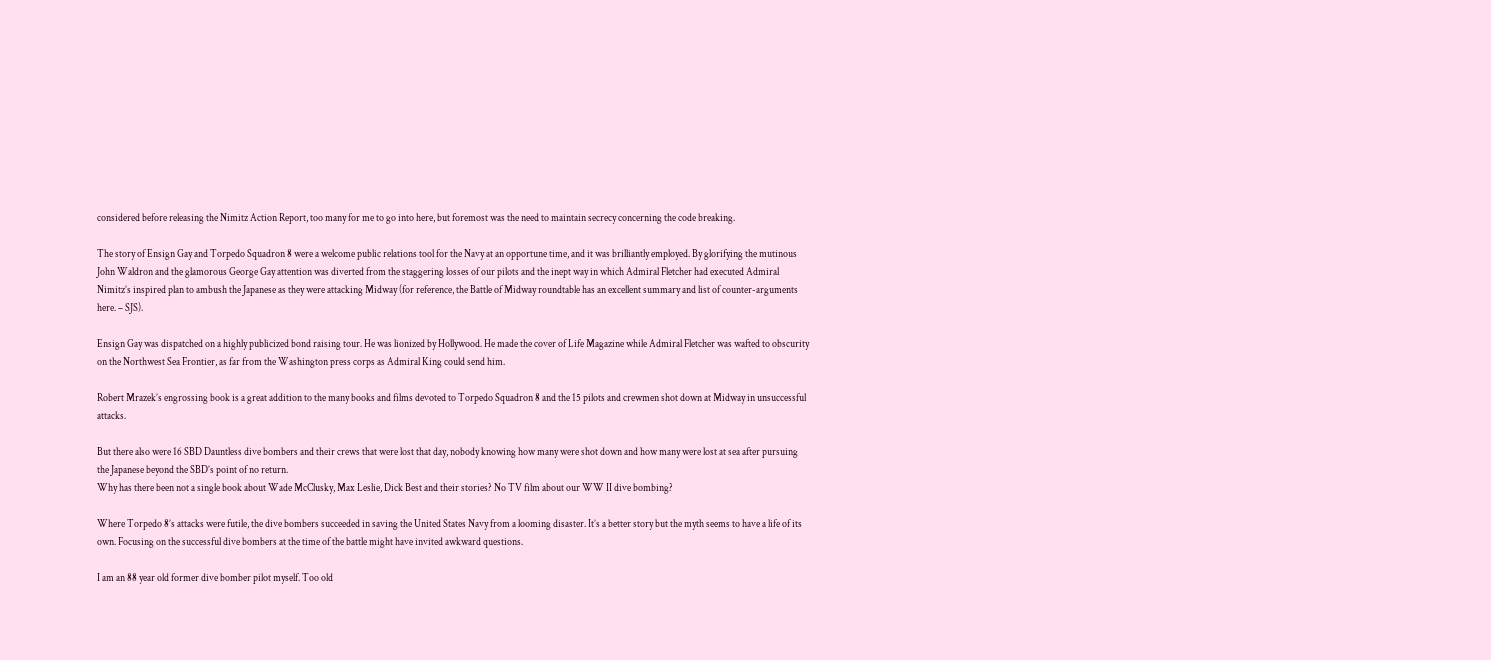considered before releasing the Nimitz Action Report, too many for me to go into here, but foremost was the need to maintain secrecy concerning the code breaking.

The story of Ensign Gay and Torpedo Squadron 8 were a welcome public relations tool for the Navy at an opportune time, and it was brilliantly employed. By glorifying the mutinous John Waldron and the glamorous George Gay attention was diverted from the staggering losses of our pilots and the inept way in which Admiral Fletcher had executed Admiral Nimitz’s inspired plan to ambush the Japanese as they were attacking Midway (for reference, the Battle of Midway roundtable has an excellent summary and list of counter-arguments here. – SJS).

Ensign Gay was dispatched on a highly publicized bond raising tour. He was lionized by Hollywood. He made the cover of Life Magazine while Admiral Fletcher was wafted to obscurity on the Northwest Sea Frontier, as far from the Washington press corps as Admiral King could send him.

Robert Mrazek’s engrossing book is a great addition to the many books and films devoted to Torpedo Squadron 8 and the 15 pilots and crewmen shot down at Midway in unsuccessful attacks.

But there also were 16 SBD Dauntless dive bombers and their crews that were lost that day, nobody knowing how many were shot down and how many were lost at sea after pursuing the Japanese beyond the SBD’s point of no return.
Why has there been not a single book about Wade McClusky, Max Leslie, Dick Best and their stories? No TV film about our WW II dive bombing?

Where Torpedo 8’s attacks were futile, the dive bombers succeeded in saving the United States Navy from a looming disaster. It’s a better story but the myth seems to have a life of its own. Focusing on the successful dive bombers at the time of the battle might have invited awkward questions.

I am an 88 year old former dive bomber pilot myself. Too old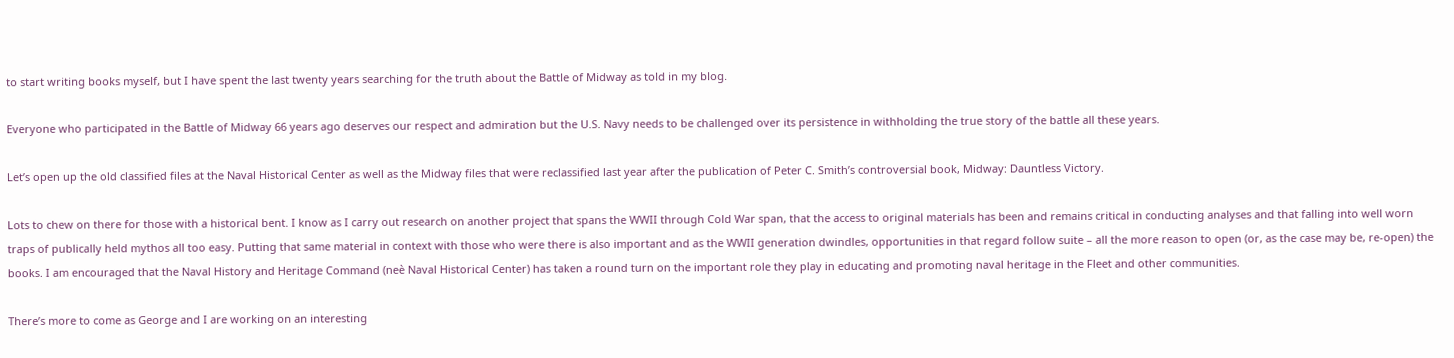to start writing books myself, but I have spent the last twenty years searching for the truth about the Battle of Midway as told in my blog.

Everyone who participated in the Battle of Midway 66 years ago deserves our respect and admiration but the U.S. Navy needs to be challenged over its persistence in withholding the true story of the battle all these years.

Let’s open up the old classified files at the Naval Historical Center as well as the Midway files that were reclassified last year after the publication of Peter C. Smith’s controversial book, Midway: Dauntless Victory.

Lots to chew on there for those with a historical bent. I know as I carry out research on another project that spans the WWII through Cold War span, that the access to original materials has been and remains critical in conducting analyses and that falling into well worn traps of publically held mythos all too easy. Putting that same material in context with those who were there is also important and as the WWII generation dwindles, opportunities in that regard follow suite – all the more reason to open (or, as the case may be, re-open) the books. I am encouraged that the Naval History and Heritage Command (neè Naval Historical Center) has taken a round turn on the important role they play in educating and promoting naval heritage in the Fleet and other communities.

There’s more to come as George and I are working on an interesting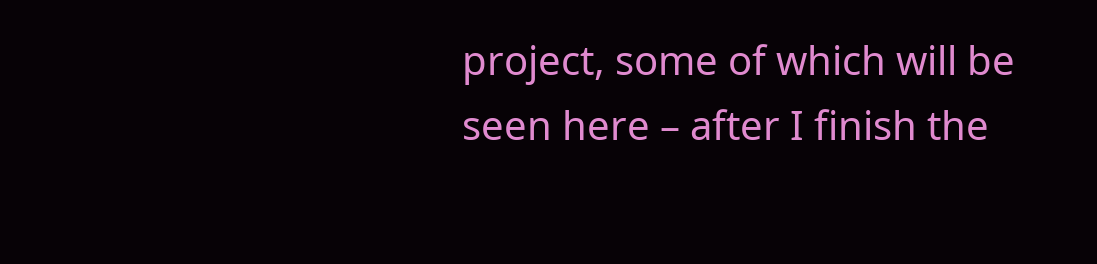project, some of which will be seen here – after I finish the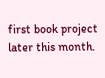first book project later this month.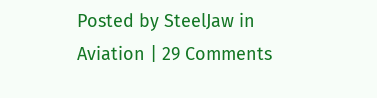Posted by SteelJaw in Aviation | 29 Comments